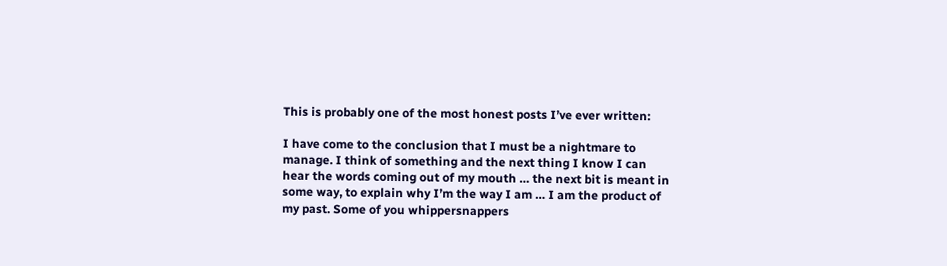This is probably one of the most honest posts I’ve ever written:

I have come to the conclusion that I must be a nightmare to manage. I think of something and the next thing I know I can hear the words coming out of my mouth … the next bit is meant in some way, to explain why I’m the way I am … I am the product of my past. Some of you whippersnappers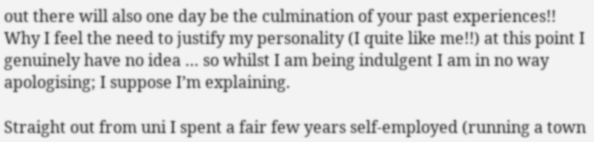out there will also one day be the culmination of your past experiences!! Why I feel the need to justify my personality (I quite like me!!) at this point I genuinely have no idea … so whilst I am being indulgent I am in no way apologising; I suppose I’m explaining.

Straight out from uni I spent a fair few years self-employed (running a town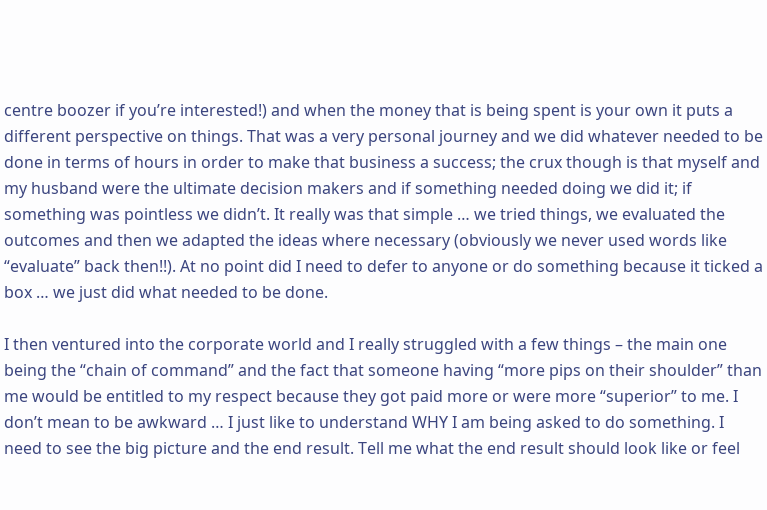centre boozer if you’re interested!) and when the money that is being spent is your own it puts a different perspective on things. That was a very personal journey and we did whatever needed to be done in terms of hours in order to make that business a success; the crux though is that myself and my husband were the ultimate decision makers and if something needed doing we did it; if something was pointless we didn’t. It really was that simple … we tried things, we evaluated the outcomes and then we adapted the ideas where necessary (obviously we never used words like “evaluate” back then!!). At no point did I need to defer to anyone or do something because it ticked a box … we just did what needed to be done.

I then ventured into the corporate world and I really struggled with a few things – the main one being the “chain of command” and the fact that someone having “more pips on their shoulder” than me would be entitled to my respect because they got paid more or were more “superior” to me. I don’t mean to be awkward … I just like to understand WHY I am being asked to do something. I need to see the big picture and the end result. Tell me what the end result should look like or feel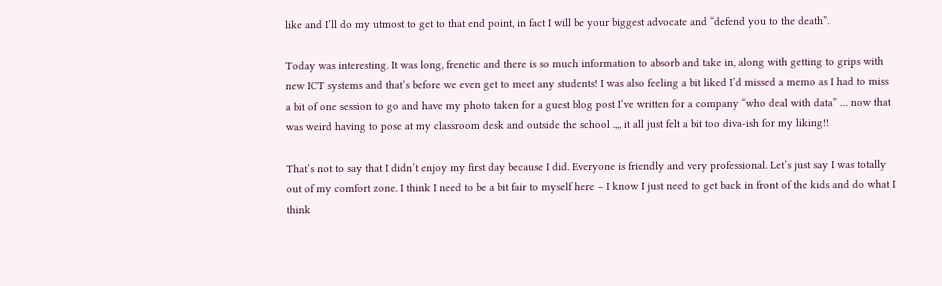like and I’ll do my utmost to get to that end point, in fact I will be your biggest advocate and “defend you to the death”.

Today was interesting. It was long, frenetic and there is so much information to absorb and take in, along with getting to grips with new ICT systems and that’s before we even get to meet any students! I was also feeling a bit liked I’d missed a memo as I had to miss a bit of one session to go and have my photo taken for a guest blog post I’ve written for a company “who deal with data” … now that was weird having to pose at my classroom desk and outside the school .,,, it all just felt a bit too diva-ish for my liking!!

That’s not to say that I didn’t enjoy my first day because I did. Everyone is friendly and very professional. Let’s just say I was totally out of my comfort zone. I think I need to be a bit fair to myself here – I know I just need to get back in front of the kids and do what I think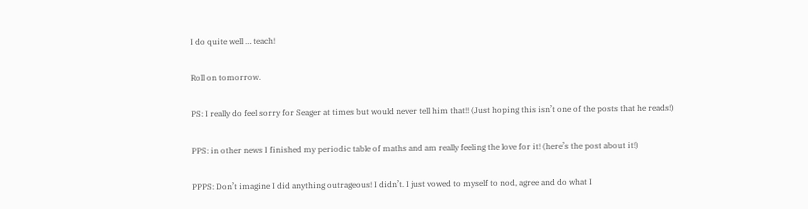I do quite well … teach!

Roll on tomorrow.

PS: I really do feel sorry for Seager at times but would never tell him that!! (Just hoping this isn’t one of the posts that he reads!)

PPS: in other news I finished my periodic table of maths and am really feeling the love for it! (here’s the post about it!)

PPPS: Don’t imagine I did anything outrageous! I didn’t. I just vowed to myself to nod, agree and do what I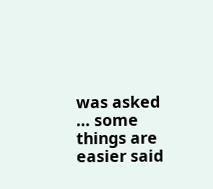was asked … some things are easier said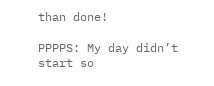than done!

PPPPS: My day didn’t start so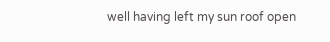well having left my sun roof open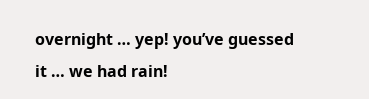overnight … yep! you’ve guessed it … we had rain!